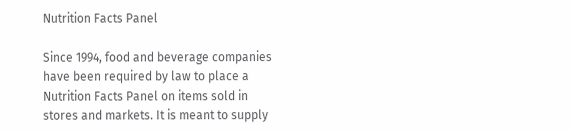Nutrition Facts Panel

Since 1994, food and beverage companies have been required by law to place a Nutrition Facts Panel on items sold in stores and markets. It is meant to supply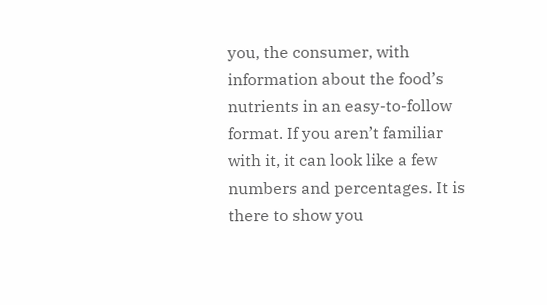you, the consumer, with information about the food’s nutrients in an easy-to-follow format. If you aren’t familiar with it, it can look like a few numbers and percentages. It is there to show you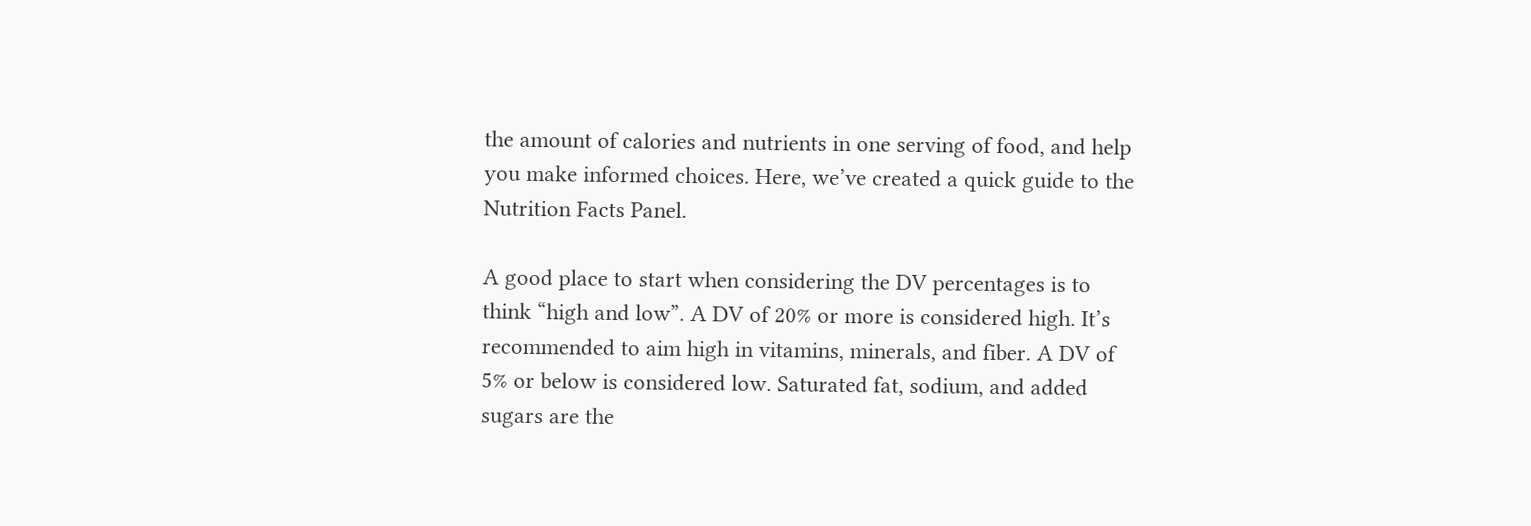the amount of calories and nutrients in one serving of food, and help you make informed choices. Here, we’ve created a quick guide to the Nutrition Facts Panel.

A good place to start when considering the DV percentages is to think “high and low”. A DV of 20% or more is considered high. It’s recommended to aim high in vitamins, minerals, and fiber. A DV of 5% or below is considered low. Saturated fat, sodium, and added sugars are the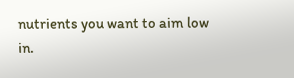nutrients you want to aim low in.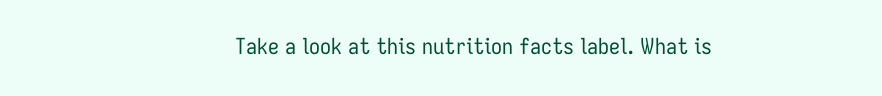Take a look at this nutrition facts label. What is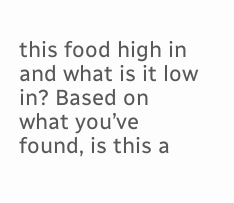this food high in and what is it low in? Based on what you’ve found, is this a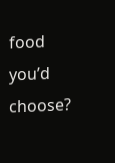food you’d choose?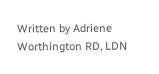Written by Adriene Worthington RD, LDN